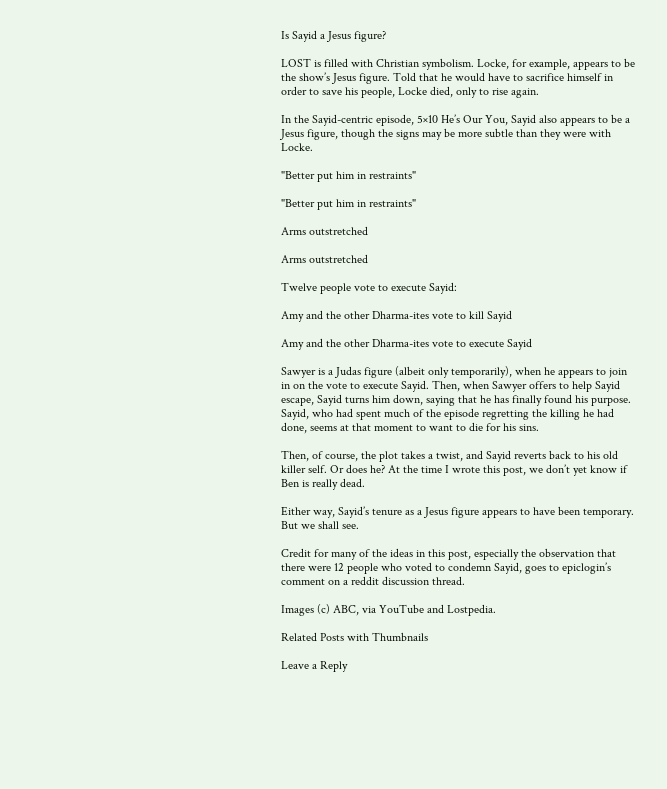Is Sayid a Jesus figure?

LOST is filled with Christian symbolism. Locke, for example, appears to be the show’s Jesus figure. Told that he would have to sacrifice himself in order to save his people, Locke died, only to rise again.

In the Sayid-centric episode, 5×10 He’s Our You, Sayid also appears to be a Jesus figure, though the signs may be more subtle than they were with Locke.

"Better put him in restraints"

"Better put him in restraints"

Arms outstretched

Arms outstretched

Twelve people vote to execute Sayid:

Amy and the other Dharma-ites vote to kill Sayid

Amy and the other Dharma-ites vote to execute Sayid

Sawyer is a Judas figure (albeit only temporarily), when he appears to join in on the vote to execute Sayid. Then, when Sawyer offers to help Sayid escape, Sayid turns him down, saying that he has finally found his purpose. Sayid, who had spent much of the episode regretting the killing he had done, seems at that moment to want to die for his sins.

Then, of course, the plot takes a twist, and Sayid reverts back to his old killer self. Or does he? At the time I wrote this post, we don’t yet know if Ben is really dead.

Either way, Sayid’s tenure as a Jesus figure appears to have been temporary. But we shall see.

Credit for many of the ideas in this post, especially the observation that there were 12 people who voted to condemn Sayid, goes to epiclogin’s comment on a reddit discussion thread.

Images (c) ABC, via YouTube and Lostpedia.

Related Posts with Thumbnails

Leave a Reply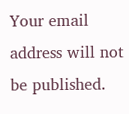Your email address will not be published.